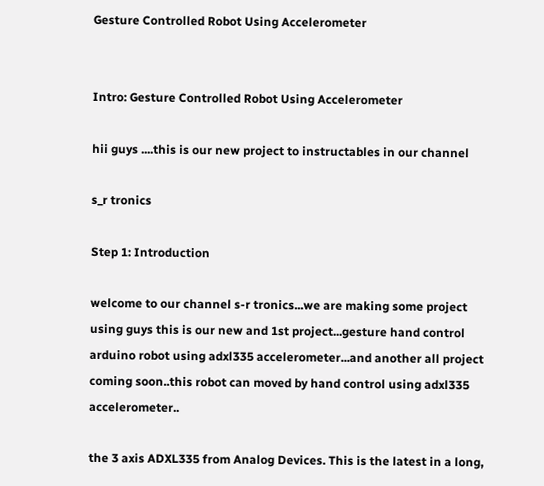Gesture Controlled Robot Using Accelerometer


Intro: Gesture Controlled Robot Using Accelerometer

hii guys ....this is our new project to instructables in our channel

s_r tronics

Step 1: Introduction

welcome to our channel s-r tronics...we are making some project using guys this is our new and 1st project...gesture hand control arduino robot using adxl335 accelerometer...and another all project coming soon..this robot can moved by hand control using adxl335 accelerometer..

the 3 axis ADXL335 from Analog Devices. This is the latest in a long,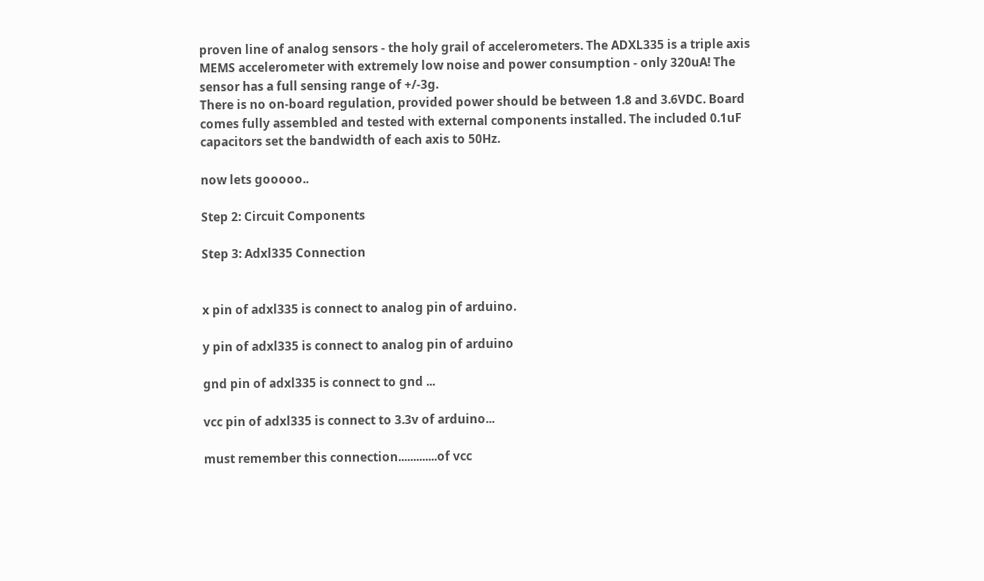proven line of analog sensors - the holy grail of accelerometers. The ADXL335 is a triple axis MEMS accelerometer with extremely low noise and power consumption - only 320uA! The sensor has a full sensing range of +/-3g.
There is no on-board regulation, provided power should be between 1.8 and 3.6VDC. Board comes fully assembled and tested with external components installed. The included 0.1uF capacitors set the bandwidth of each axis to 50Hz.

now lets gooooo..

Step 2: Circuit Components

Step 3: Adxl335 Connection


x pin of adxl335 is connect to analog pin of arduino.

y pin of adxl335 is connect to analog pin of arduino

gnd pin of adxl335 is connect to gnd ...

vcc pin of adxl335 is connect to 3.3v of arduino...

must remember this connection.............of vcc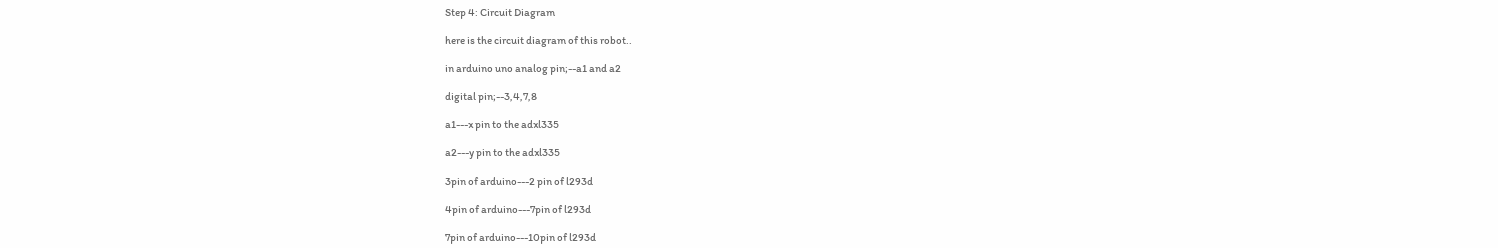Step 4: Circuit Diagram

here is the circuit diagram of this robot..

in arduino uno analog pin;--a1 and a2

digital pin;--3,4,7,8

a1---x pin to the adxl335

a2---y pin to the adxl335

3pin of arduino---2 pin of l293d

4pin of arduino---7pin of l293d

7pin of arduino---10pin of l293d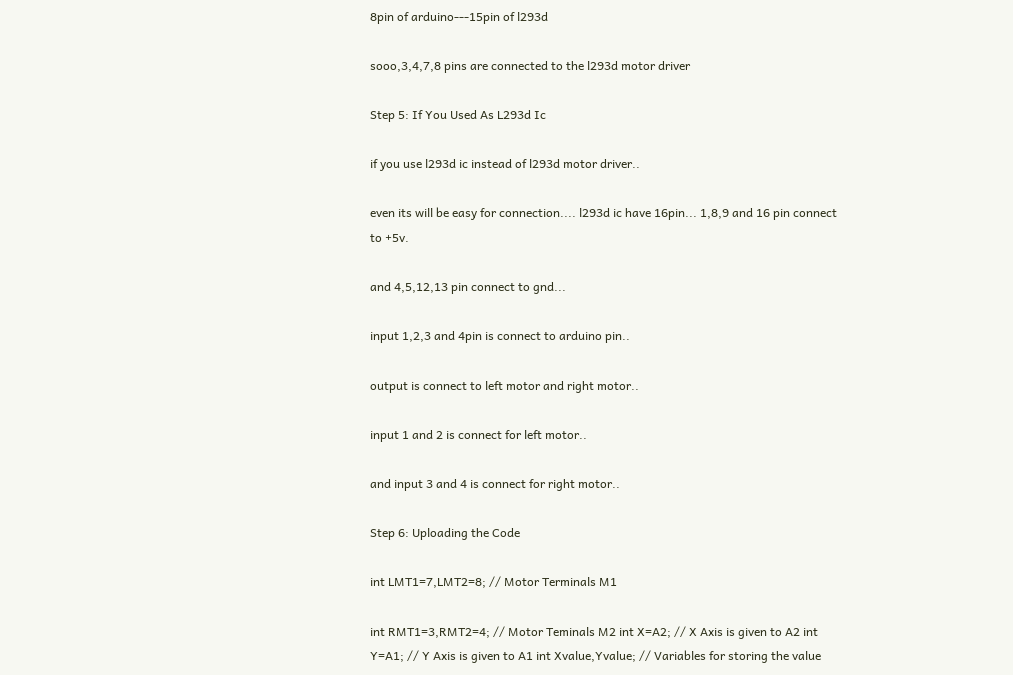8pin of arduino---15pin of l293d

sooo,3,4,7,8 pins are connected to the l293d motor driver

Step 5: If You Used As L293d Ic

if you use l293d ic instead of l293d motor driver..

even its will be easy for connection.... l293d ic have 16pin... 1,8,9 and 16 pin connect to +5v.

and 4,5,12,13 pin connect to gnd...

input 1,2,3 and 4pin is connect to arduino pin..

output is connect to left motor and right motor..

input 1 and 2 is connect for left motor..

and input 3 and 4 is connect for right motor..

Step 6: Uploading the Code

int LMT1=7,LMT2=8; // Motor Terminals M1

int RMT1=3,RMT2=4; // Motor Teminals M2 int X=A2; // X Axis is given to A2 int Y=A1; // Y Axis is given to A1 int Xvalue,Yvalue; // Variables for storing the value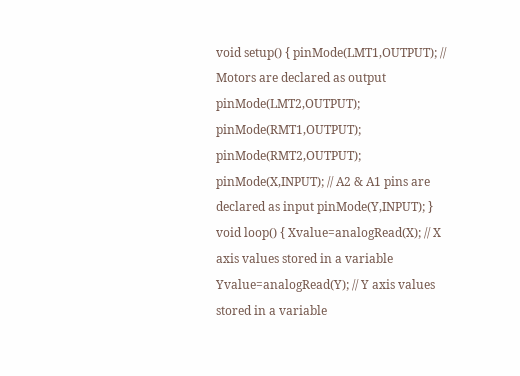void setup() { pinMode(LMT1,OUTPUT); // Motors are declared as output pinMode(LMT2,OUTPUT); pinMode(RMT1,OUTPUT); pinMode(RMT2,OUTPUT); pinMode(X,INPUT); // A2 & A1 pins are declared as input pinMode(Y,INPUT); } void loop() { Xvalue=analogRead(X); // X axis values stored in a variable Yvalue=analogRead(Y); // Y axis values stored in a variable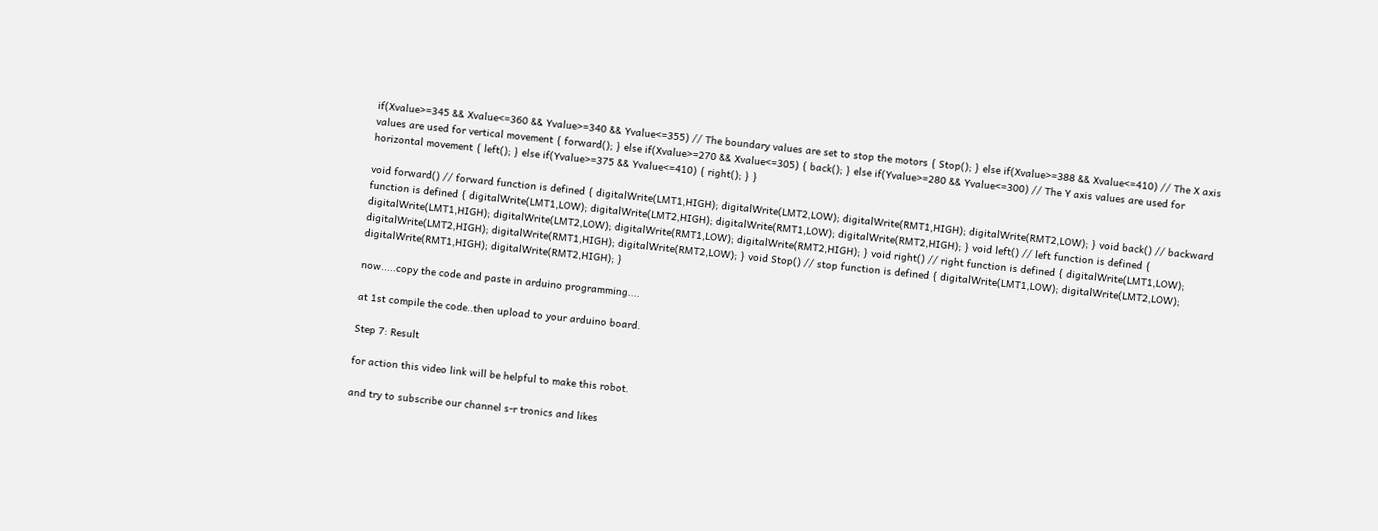if(Xvalue>=345 && Xvalue<=360 && Yvalue>=340 && Yvalue<=355) // The boundary values are set to stop the motors { Stop(); } else if(Xvalue>=388 && Xvalue<=410) // The X axis values are used for vertical movement { forward(); } else if(Xvalue>=270 && Xvalue<=305) { back(); } else if(Yvalue>=280 && Yvalue<=300) // The Y axis values are used for horizontal movement { left(); } else if(Yvalue>=375 && Yvalue<=410) { right(); } }

void forward() // forward function is defined { digitalWrite(LMT1,HIGH); digitalWrite(LMT2,LOW); digitalWrite(RMT1,HIGH); digitalWrite(RMT2,LOW); } void back() // backward function is defined { digitalWrite(LMT1,LOW); digitalWrite(LMT2,HIGH); digitalWrite(RMT1,LOW); digitalWrite(RMT2,HIGH); } void left() // left function is defined { digitalWrite(LMT1,HIGH); digitalWrite(LMT2,LOW); digitalWrite(RMT1,LOW); digitalWrite(RMT2,HIGH); } void right() // right function is defined { digitalWrite(LMT1,LOW); digitalWrite(LMT2,HIGH); digitalWrite(RMT1,HIGH); digitalWrite(RMT2,LOW); } void Stop() // stop function is defined { digitalWrite(LMT1,LOW); digitalWrite(LMT2,LOW); digitalWrite(RMT1,HIGH); digitalWrite(RMT2,HIGH); }

now.....copy the code and paste in arduino programming....

at 1st compile the code..then upload to your arduino board.

Step 7: Result

for action this video link will be helpful to make this robot.

and try to subscribe our channel s-r tronics and likes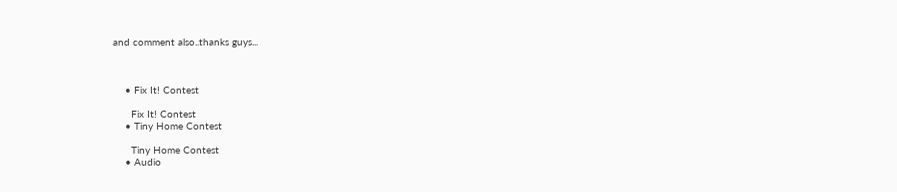and comment also..thanks guys...



    • Fix It! Contest

      Fix It! Contest
    • Tiny Home Contest

      Tiny Home Contest
    • Audio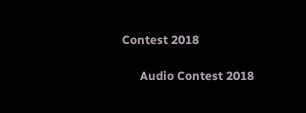Contest 2018

      Audio Contest 2018